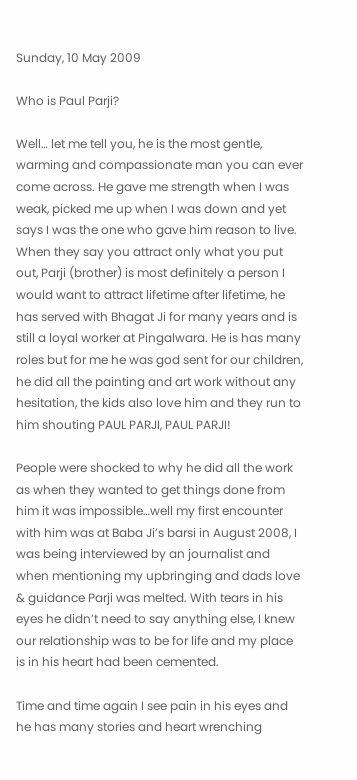Sunday, 10 May 2009

Who is Paul Parji?

Well… let me tell you, he is the most gentle, warming and compassionate man you can ever come across. He gave me strength when I was weak, picked me up when I was down and yet says I was the one who gave him reason to live. When they say you attract only what you put out, Parji (brother) is most definitely a person I would want to attract lifetime after lifetime, he has served with Bhagat Ji for many years and is still a loyal worker at Pingalwara. He is has many roles but for me he was god sent for our children, he did all the painting and art work without any hesitation, the kids also love him and they run to him shouting PAUL PARJI, PAUL PARJI!

People were shocked to why he did all the work as when they wanted to get things done from him it was impossible…well my first encounter with him was at Baba Ji’s barsi in August 2008, I was being interviewed by an journalist and when mentioning my upbringing and dads love & guidance Parji was melted. With tears in his eyes he didn’t need to say anything else, I knew our relationship was to be for life and my place is in his heart had been cemented.

Time and time again I see pain in his eyes and he has many stories and heart wrenching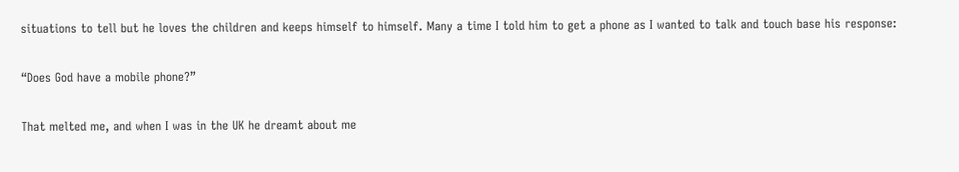situations to tell but he loves the children and keeps himself to himself. Many a time I told him to get a phone as I wanted to talk and touch base his response:

“Does God have a mobile phone?”

That melted me, and when I was in the UK he dreamt about me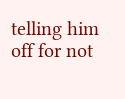telling him off for not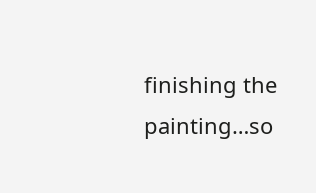finishing the painting…so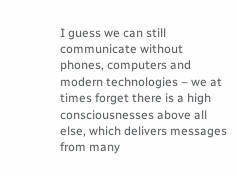I guess we can still communicate without phones, computers and modern technologies – we at times forget there is a high consciousnesses above all else, which delivers messages from many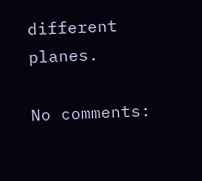different planes.

No comments: